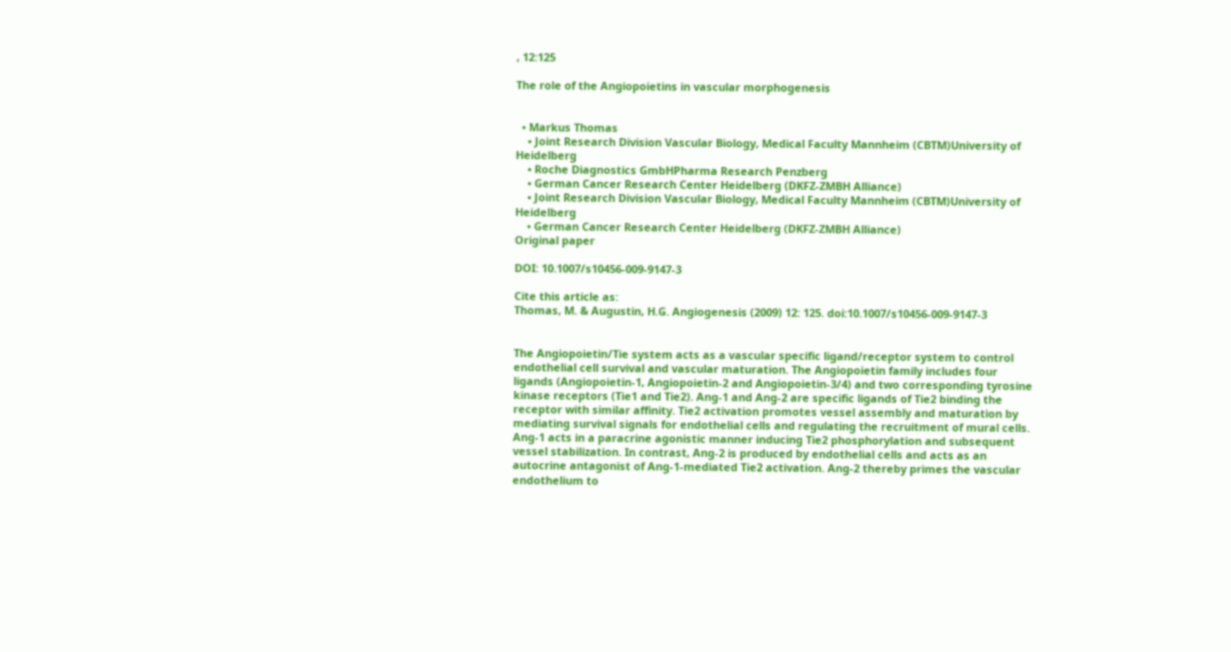, 12:125

The role of the Angiopoietins in vascular morphogenesis


  • Markus Thomas
    • Joint Research Division Vascular Biology, Medical Faculty Mannheim (CBTM)University of Heidelberg
    • Roche Diagnostics GmbHPharma Research Penzberg
    • German Cancer Research Center Heidelberg (DKFZ-ZMBH Alliance)
    • Joint Research Division Vascular Biology, Medical Faculty Mannheim (CBTM)University of Heidelberg
    • German Cancer Research Center Heidelberg (DKFZ-ZMBH Alliance)
Original paper

DOI: 10.1007/s10456-009-9147-3

Cite this article as:
Thomas, M. & Augustin, H.G. Angiogenesis (2009) 12: 125. doi:10.1007/s10456-009-9147-3


The Angiopoietin/Tie system acts as a vascular specific ligand/receptor system to control endothelial cell survival and vascular maturation. The Angiopoietin family includes four ligands (Angiopoietin-1, Angiopoietin-2 and Angiopoietin-3/4) and two corresponding tyrosine kinase receptors (Tie1 and Tie2). Ang-1 and Ang-2 are specific ligands of Tie2 binding the receptor with similar affinity. Tie2 activation promotes vessel assembly and maturation by mediating survival signals for endothelial cells and regulating the recruitment of mural cells. Ang-1 acts in a paracrine agonistic manner inducing Tie2 phosphorylation and subsequent vessel stabilization. In contrast, Ang-2 is produced by endothelial cells and acts as an autocrine antagonist of Ang-1-mediated Tie2 activation. Ang-2 thereby primes the vascular endothelium to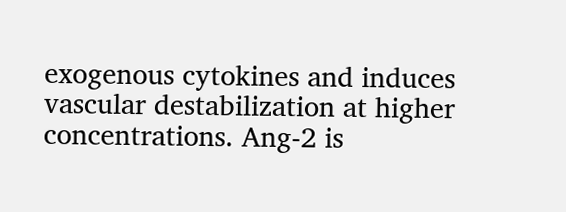exogenous cytokines and induces vascular destabilization at higher concentrations. Ang-2 is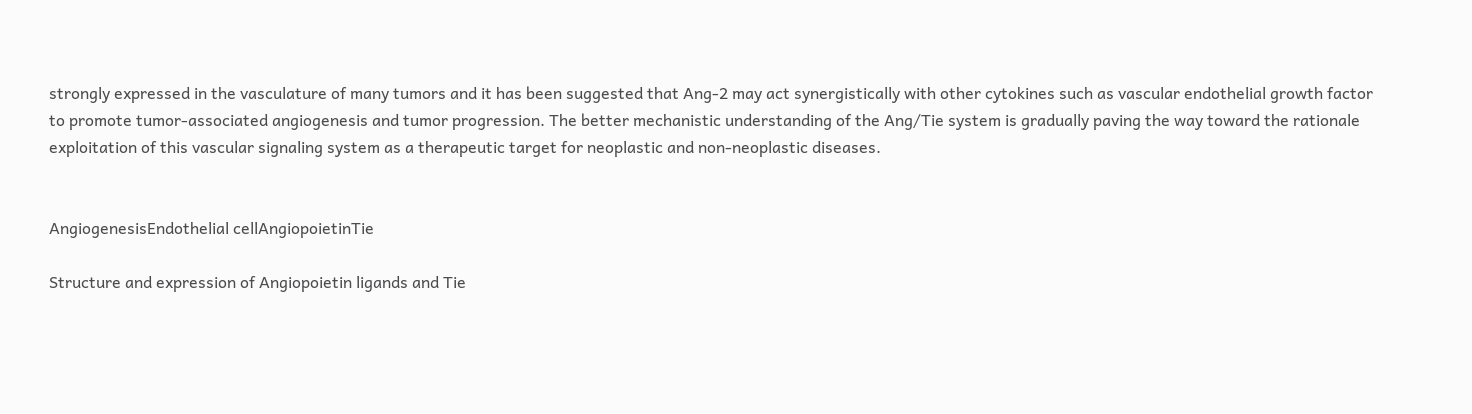strongly expressed in the vasculature of many tumors and it has been suggested that Ang-2 may act synergistically with other cytokines such as vascular endothelial growth factor to promote tumor-associated angiogenesis and tumor progression. The better mechanistic understanding of the Ang/Tie system is gradually paving the way toward the rationale exploitation of this vascular signaling system as a therapeutic target for neoplastic and non-neoplastic diseases.


AngiogenesisEndothelial cellAngiopoietinTie

Structure and expression of Angiopoietin ligands and Tie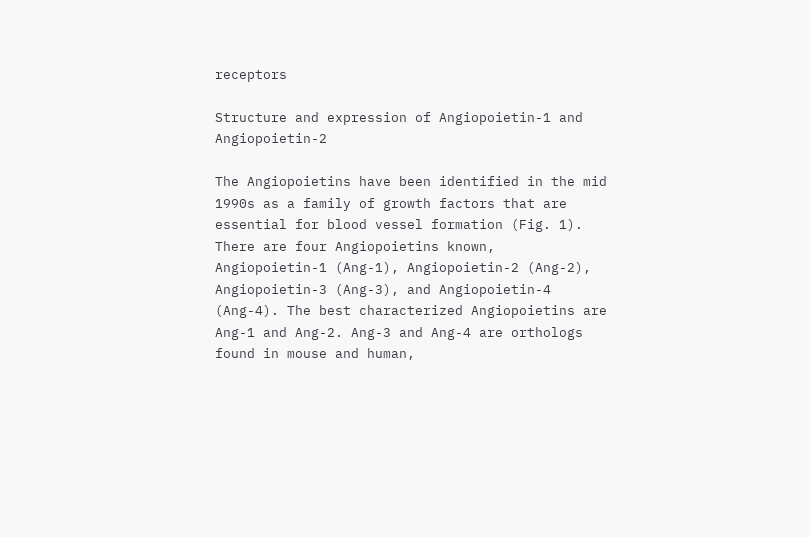receptors

Structure and expression of Angiopoietin-1 and Angiopoietin-2

The Angiopoietins have been identified in the mid 1990s as a family of growth factors that are essential for blood vessel formation (Fig. 1). There are four Angiopoietins known, Angiopoietin-1 (Ang-1), Angiopoietin-2 (Ang-2), Angiopoietin-3 (Ang-3), and Angiopoietin-4 (Ang-4). The best characterized Angiopoietins are Ang-1 and Ang-2. Ang-3 and Ang-4 are orthologs found in mouse and human,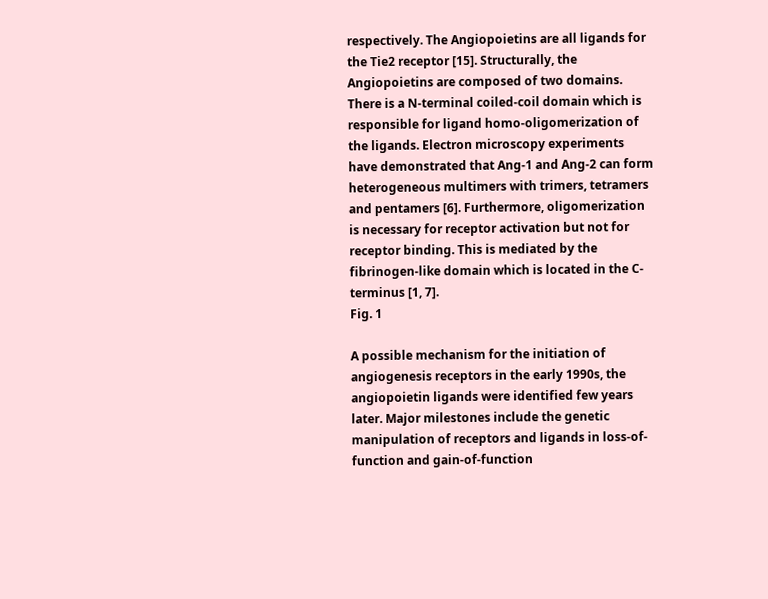respectively. The Angiopoietins are all ligands for the Tie2 receptor [15]. Structurally, the Angiopoietins are composed of two domains. There is a N-terminal coiled-coil domain which is responsible for ligand homo-oligomerization of the ligands. Electron microscopy experiments have demonstrated that Ang-1 and Ang-2 can form heterogeneous multimers with trimers, tetramers and pentamers [6]. Furthermore, oligomerization is necessary for receptor activation but not for receptor binding. This is mediated by the fibrinogen-like domain which is located in the C-terminus [1, 7].
Fig. 1

A possible mechanism for the initiation of angiogenesis receptors in the early 1990s, the angiopoietin ligands were identified few years later. Major milestones include the genetic manipulation of receptors and ligands in loss-of-function and gain-of-function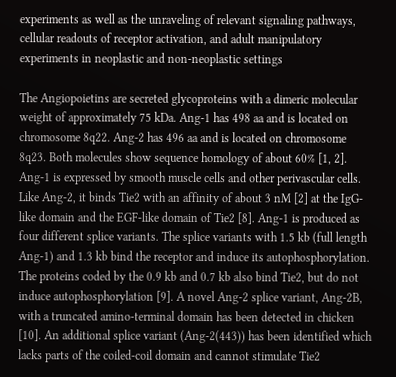experiments as well as the unraveling of relevant signaling pathways, cellular readouts of receptor activation, and adult manipulatory experiments in neoplastic and non-neoplastic settings

The Angiopoietins are secreted glycoproteins with a dimeric molecular weight of approximately 75 kDa. Ang-1 has 498 aa and is located on chromosome 8q22. Ang-2 has 496 aa and is located on chromosome 8q23. Both molecules show sequence homology of about 60% [1, 2]. Ang-1 is expressed by smooth muscle cells and other perivascular cells. Like Ang-2, it binds Tie2 with an affinity of about 3 nM [2] at the IgG-like domain and the EGF-like domain of Tie2 [8]. Ang-1 is produced as four different splice variants. The splice variants with 1.5 kb (full length Ang-1) and 1.3 kb bind the receptor and induce its autophosphorylation. The proteins coded by the 0.9 kb and 0.7 kb also bind Tie2, but do not induce autophosphorylation [9]. A novel Ang-2 splice variant, Ang-2B, with a truncated amino-terminal domain has been detected in chicken [10]. An additional splice variant (Ang-2(443)) has been identified which lacks parts of the coiled-coil domain and cannot stimulate Tie2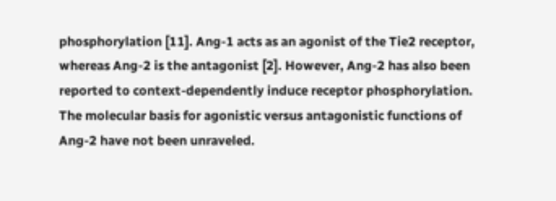phosphorylation [11]. Ang-1 acts as an agonist of the Tie2 receptor, whereas Ang-2 is the antagonist [2]. However, Ang-2 has also been reported to context-dependently induce receptor phosphorylation. The molecular basis for agonistic versus antagonistic functions of Ang-2 have not been unraveled.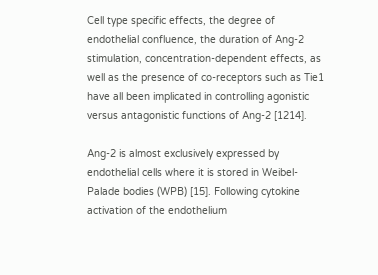Cell type specific effects, the degree of endothelial confluence, the duration of Ang-2 stimulation, concentration-dependent effects, as well as the presence of co-receptors such as Tie1 have all been implicated in controlling agonistic versus antagonistic functions of Ang-2 [1214].

Ang-2 is almost exclusively expressed by endothelial cells where it is stored in Weibel-Palade bodies (WPB) [15]. Following cytokine activation of the endothelium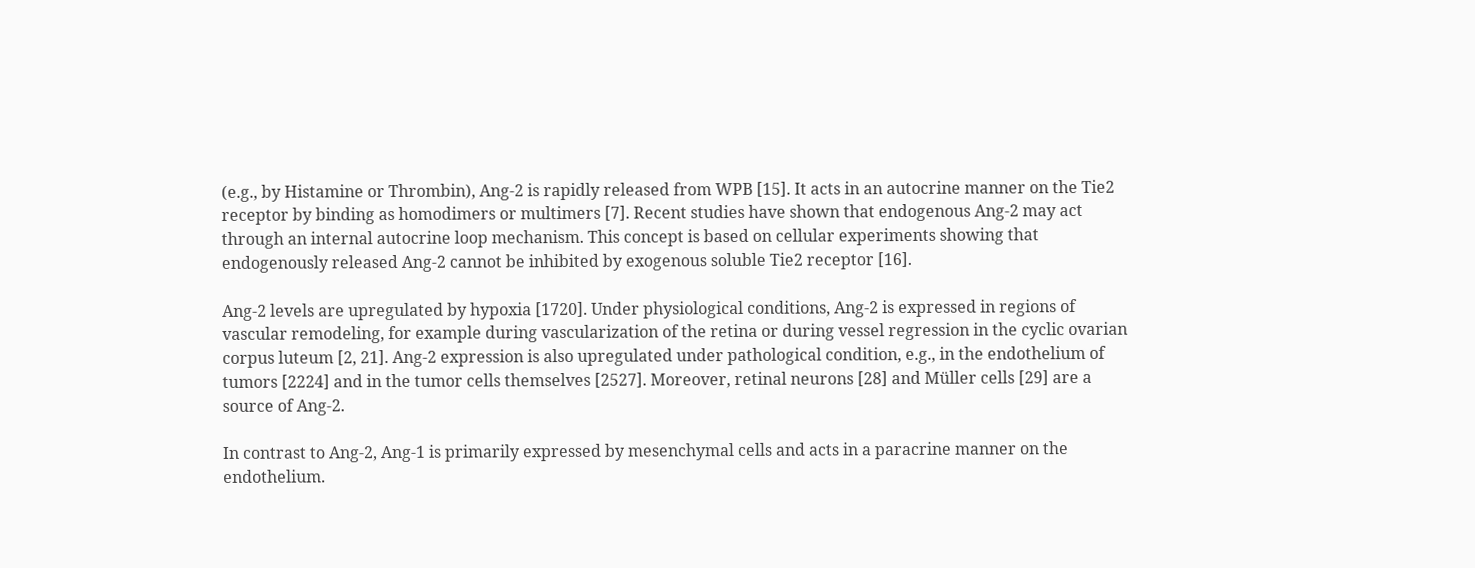(e.g., by Histamine or Thrombin), Ang-2 is rapidly released from WPB [15]. It acts in an autocrine manner on the Tie2 receptor by binding as homodimers or multimers [7]. Recent studies have shown that endogenous Ang-2 may act through an internal autocrine loop mechanism. This concept is based on cellular experiments showing that endogenously released Ang-2 cannot be inhibited by exogenous soluble Tie2 receptor [16].

Ang-2 levels are upregulated by hypoxia [1720]. Under physiological conditions, Ang-2 is expressed in regions of vascular remodeling, for example during vascularization of the retina or during vessel regression in the cyclic ovarian corpus luteum [2, 21]. Ang-2 expression is also upregulated under pathological condition, e.g., in the endothelium of tumors [2224] and in the tumor cells themselves [2527]. Moreover, retinal neurons [28] and Müller cells [29] are a source of Ang-2.

In contrast to Ang-2, Ang-1 is primarily expressed by mesenchymal cells and acts in a paracrine manner on the endothelium.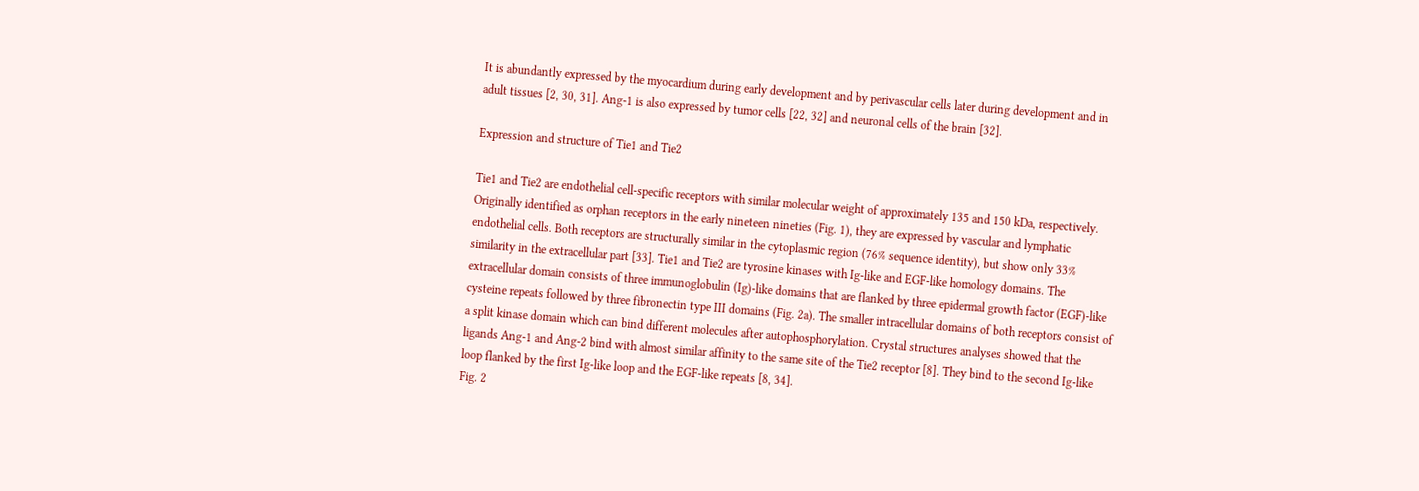It is abundantly expressed by the myocardium during early development and by perivascular cells later during development and in adult tissues [2, 30, 31]. Ang-1 is also expressed by tumor cells [22, 32] and neuronal cells of the brain [32].

Expression and structure of Tie1 and Tie2

Tie1 and Tie2 are endothelial cell-specific receptors with similar molecular weight of approximately 135 and 150 kDa, respectively. Originally identified as orphan receptors in the early nineteen nineties (Fig. 1), they are expressed by vascular and lymphatic endothelial cells. Both receptors are structurally similar in the cytoplasmic region (76% sequence identity), but show only 33% similarity in the extracellular part [33]. Tie1 and Tie2 are tyrosine kinases with Ig-like and EGF-like homology domains. The extracellular domain consists of three immunoglobulin (Ig)-like domains that are flanked by three epidermal growth factor (EGF)-like cysteine repeats followed by three fibronectin type III domains (Fig. 2a). The smaller intracellular domains of both receptors consist of a split kinase domain which can bind different molecules after autophosphorylation. Crystal structures analyses showed that the ligands Ang-1 and Ang-2 bind with almost similar affinity to the same site of the Tie2 receptor [8]. They bind to the second Ig-like loop flanked by the first Ig-like loop and the EGF-like repeats [8, 34].
Fig. 2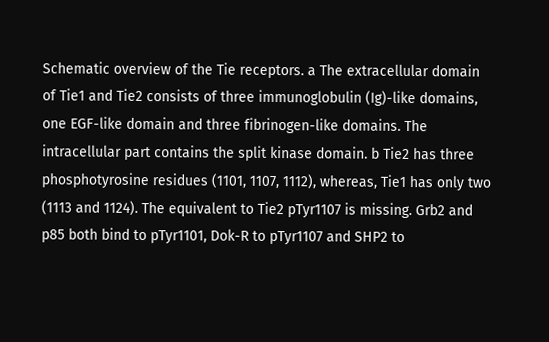Schematic overview of the Tie receptors. a The extracellular domain of Tie1 and Tie2 consists of three immunoglobulin (Ig)-like domains, one EGF-like domain and three fibrinogen-like domains. The intracellular part contains the split kinase domain. b Tie2 has three phosphotyrosine residues (1101, 1107, 1112), whereas, Tie1 has only two (1113 and 1124). The equivalent to Tie2 pTyr1107 is missing. Grb2 and p85 both bind to pTyr1101, Dok-R to pTyr1107 and SHP2 to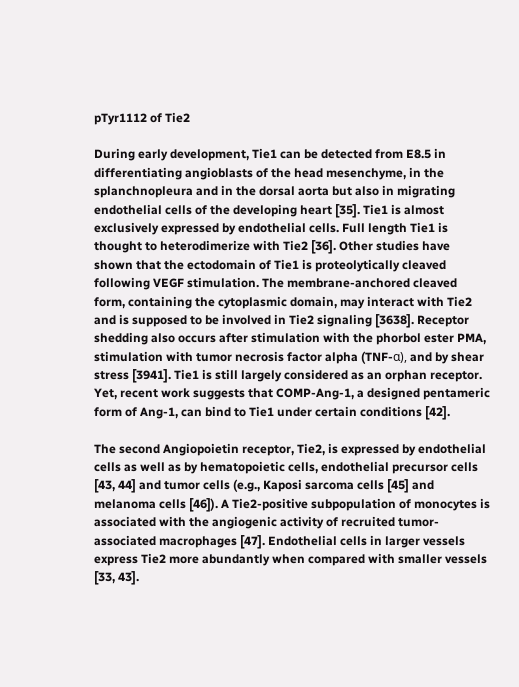pTyr1112 of Tie2

During early development, Tie1 can be detected from E8.5 in differentiating angioblasts of the head mesenchyme, in the splanchnopleura and in the dorsal aorta but also in migrating endothelial cells of the developing heart [35]. Tie1 is almost exclusively expressed by endothelial cells. Full length Tie1 is thought to heterodimerize with Tie2 [36]. Other studies have shown that the ectodomain of Tie1 is proteolytically cleaved following VEGF stimulation. The membrane-anchored cleaved form, containing the cytoplasmic domain, may interact with Tie2 and is supposed to be involved in Tie2 signaling [3638]. Receptor shedding also occurs after stimulation with the phorbol ester PMA, stimulation with tumor necrosis factor alpha (TNF-α), and by shear stress [3941]. Tie1 is still largely considered as an orphan receptor. Yet, recent work suggests that COMP-Ang-1, a designed pentameric form of Ang-1, can bind to Tie1 under certain conditions [42].

The second Angiopoietin receptor, Tie2, is expressed by endothelial cells as well as by hematopoietic cells, endothelial precursor cells [43, 44] and tumor cells (e.g., Kaposi sarcoma cells [45] and melanoma cells [46]). A Tie2-positive subpopulation of monocytes is associated with the angiogenic activity of recruited tumor-associated macrophages [47]. Endothelial cells in larger vessels express Tie2 more abundantly when compared with smaller vessels [33, 43].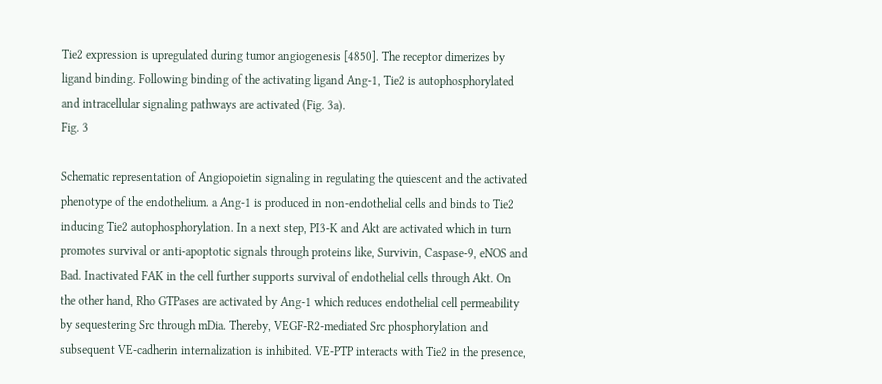Tie2 expression is upregulated during tumor angiogenesis [4850]. The receptor dimerizes by ligand binding. Following binding of the activating ligand Ang-1, Tie2 is autophosphorylated and intracellular signaling pathways are activated (Fig. 3a).
Fig. 3

Schematic representation of Angiopoietin signaling in regulating the quiescent and the activated phenotype of the endothelium. a Ang-1 is produced in non-endothelial cells and binds to Tie2 inducing Tie2 autophosphorylation. In a next step, PI3-K and Akt are activated which in turn promotes survival or anti-apoptotic signals through proteins like, Survivin, Caspase-9, eNOS and Bad. Inactivated FAK in the cell further supports survival of endothelial cells through Akt. On the other hand, Rho GTPases are activated by Ang-1 which reduces endothelial cell permeability by sequestering Src through mDia. Thereby, VEGF-R2-mediated Src phosphorylation and subsequent VE-cadherin internalization is inhibited. VE-PTP interacts with Tie2 in the presence,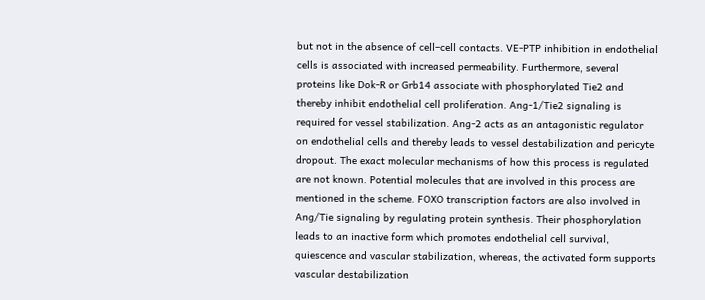but not in the absence of cell–cell contacts. VE-PTP inhibition in endothelial cells is associated with increased permeability. Furthermore, several proteins like Dok-R or Grb14 associate with phosphorylated Tie2 and thereby inhibit endothelial cell proliferation. Ang-1/Tie2 signaling is required for vessel stabilization. Ang-2 acts as an antagonistic regulator on endothelial cells and thereby leads to vessel destabilization and pericyte dropout. The exact molecular mechanisms of how this process is regulated are not known. Potential molecules that are involved in this process are mentioned in the scheme. FOXO transcription factors are also involved in Ang/Tie signaling by regulating protein synthesis. Their phosphorylation leads to an inactive form which promotes endothelial cell survival, quiescence and vascular stabilization, whereas, the activated form supports vascular destabilization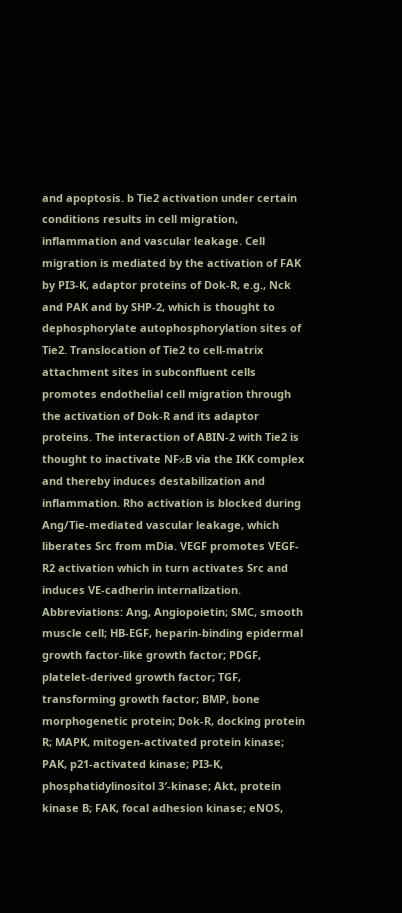and apoptosis. b Tie2 activation under certain conditions results in cell migration, inflammation and vascular leakage. Cell migration is mediated by the activation of FAK by PI3-K, adaptor proteins of Dok-R, e.g., Nck and PAK and by SHP-2, which is thought to dephosphorylate autophosphorylation sites of Tie2. Translocation of Tie2 to cell-matrix attachment sites in subconfluent cells promotes endothelial cell migration through the activation of Dok-R and its adaptor proteins. The interaction of ABIN-2 with Tie2 is thought to inactivate NFκB via the IKK complex and thereby induces destabilization and inflammation. Rho activation is blocked during Ang/Tie-mediated vascular leakage, which liberates Src from mDia. VEGF promotes VEGF-R2 activation which in turn activates Src and induces VE-cadherin internalization. Abbreviations: Ang, Angiopoietin; SMC, smooth muscle cell; HB-EGF, heparin-binding epidermal growth factor-like growth factor; PDGF, platelet-derived growth factor; TGF, transforming growth factor; BMP, bone morphogenetic protein; Dok-R, docking protein R; MAPK, mitogen-activated protein kinase; PAK, p21-activated kinase; PI3-K, phosphatidylinositol 3′-kinase; Akt, protein kinase B; FAK, focal adhesion kinase; eNOS,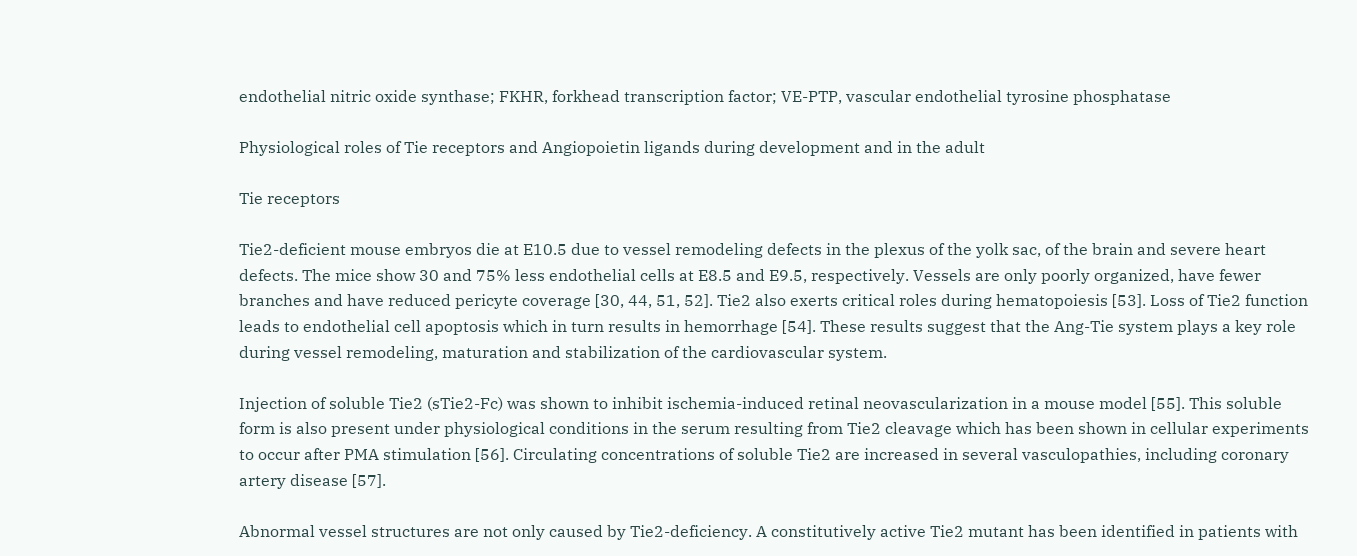endothelial nitric oxide synthase; FKHR, forkhead transcription factor; VE-PTP, vascular endothelial tyrosine phosphatase

Physiological roles of Tie receptors and Angiopoietin ligands during development and in the adult

Tie receptors

Tie2-deficient mouse embryos die at E10.5 due to vessel remodeling defects in the plexus of the yolk sac, of the brain and severe heart defects. The mice show 30 and 75% less endothelial cells at E8.5 and E9.5, respectively. Vessels are only poorly organized, have fewer branches and have reduced pericyte coverage [30, 44, 51, 52]. Tie2 also exerts critical roles during hematopoiesis [53]. Loss of Tie2 function leads to endothelial cell apoptosis which in turn results in hemorrhage [54]. These results suggest that the Ang-Tie system plays a key role during vessel remodeling, maturation and stabilization of the cardiovascular system.

Injection of soluble Tie2 (sTie2-Fc) was shown to inhibit ischemia-induced retinal neovascularization in a mouse model [55]. This soluble form is also present under physiological conditions in the serum resulting from Tie2 cleavage which has been shown in cellular experiments to occur after PMA stimulation [56]. Circulating concentrations of soluble Tie2 are increased in several vasculopathies, including coronary artery disease [57].

Abnormal vessel structures are not only caused by Tie2-deficiency. A constitutively active Tie2 mutant has been identified in patients with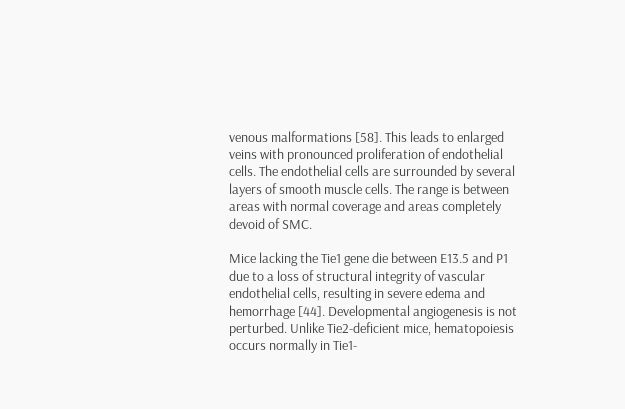venous malformations [58]. This leads to enlarged veins with pronounced proliferation of endothelial cells. The endothelial cells are surrounded by several layers of smooth muscle cells. The range is between areas with normal coverage and areas completely devoid of SMC.

Mice lacking the Tie1 gene die between E13.5 and P1 due to a loss of structural integrity of vascular endothelial cells, resulting in severe edema and hemorrhage [44]. Developmental angiogenesis is not perturbed. Unlike Tie2-deficient mice, hematopoiesis occurs normally in Tie1-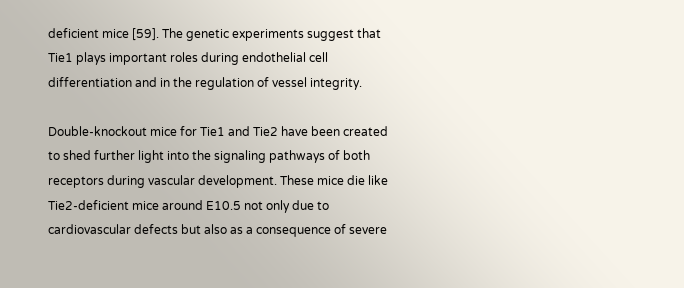deficient mice [59]. The genetic experiments suggest that Tie1 plays important roles during endothelial cell differentiation and in the regulation of vessel integrity.

Double-knockout mice for Tie1 and Tie2 have been created to shed further light into the signaling pathways of both receptors during vascular development. These mice die like Tie2-deficient mice around E10.5 not only due to cardiovascular defects but also as a consequence of severe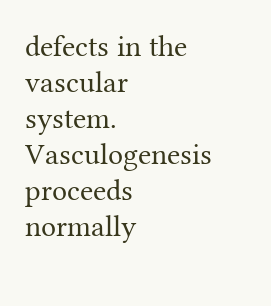defects in the vascular system. Vasculogenesis proceeds normally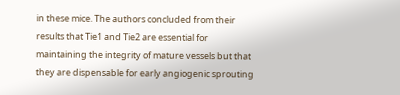in these mice. The authors concluded from their results that Tie1 and Tie2 are essential for maintaining the integrity of mature vessels but that they are dispensable for early angiogenic sprouting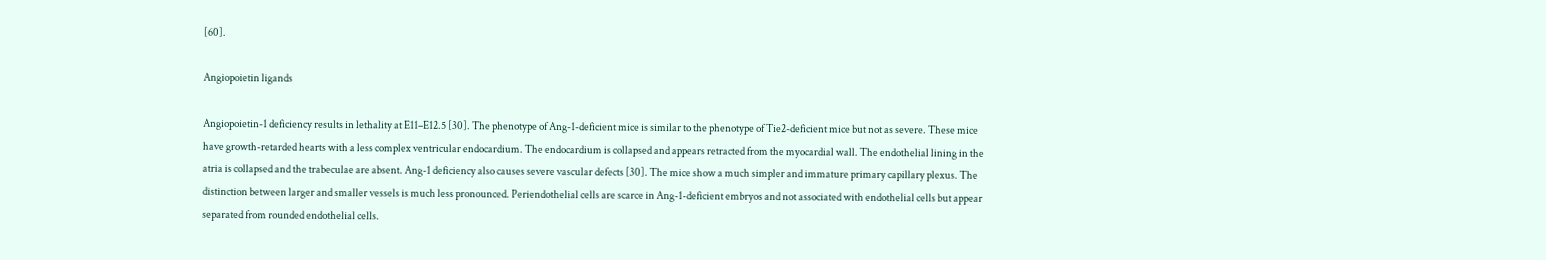[60].

Angiopoietin ligands

Angiopoietin-1 deficiency results in lethality at E11–E12.5 [30]. The phenotype of Ang-1-deficient mice is similar to the phenotype of Tie2-deficient mice but not as severe. These mice have growth-retarded hearts with a less complex ventricular endocardium. The endocardium is collapsed and appears retracted from the myocardial wall. The endothelial lining in the atria is collapsed and the trabeculae are absent. Ang-1 deficiency also causes severe vascular defects [30]. The mice show a much simpler and immature primary capillary plexus. The distinction between larger and smaller vessels is much less pronounced. Periendothelial cells are scarce in Ang-1-deficient embryos and not associated with endothelial cells but appear separated from rounded endothelial cells.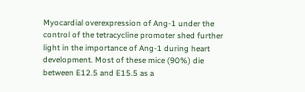Myocardial overexpression of Ang-1 under the control of the tetracycline promoter shed further light in the importance of Ang-1 during heart development. Most of these mice (90%) die between E12.5 and E15.5 as a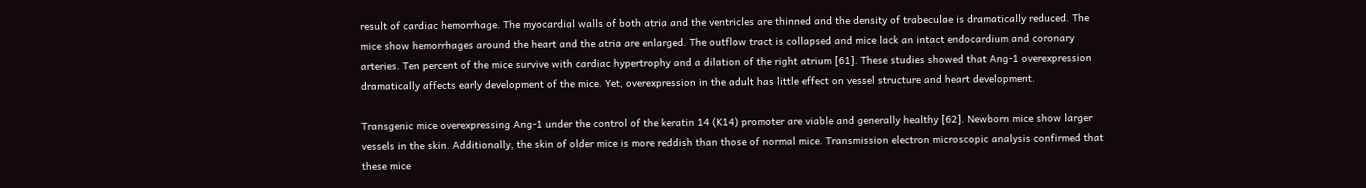result of cardiac hemorrhage. The myocardial walls of both atria and the ventricles are thinned and the density of trabeculae is dramatically reduced. The mice show hemorrhages around the heart and the atria are enlarged. The outflow tract is collapsed and mice lack an intact endocardium and coronary arteries. Ten percent of the mice survive with cardiac hypertrophy and a dilation of the right atrium [61]. These studies showed that Ang-1 overexpression dramatically affects early development of the mice. Yet, overexpression in the adult has little effect on vessel structure and heart development.

Transgenic mice overexpressing Ang-1 under the control of the keratin 14 (K14) promoter are viable and generally healthy [62]. Newborn mice show larger vessels in the skin. Additionally, the skin of older mice is more reddish than those of normal mice. Transmission electron microscopic analysis confirmed that these mice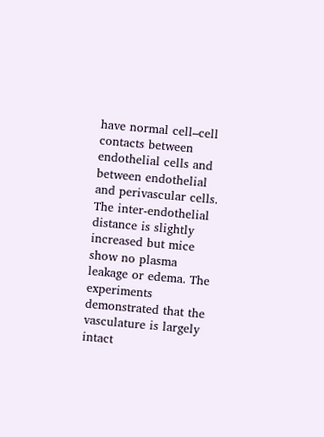have normal cell–cell contacts between endothelial cells and between endothelial and perivascular cells. The inter-endothelial distance is slightly increased but mice show no plasma leakage or edema. The experiments demonstrated that the vasculature is largely intact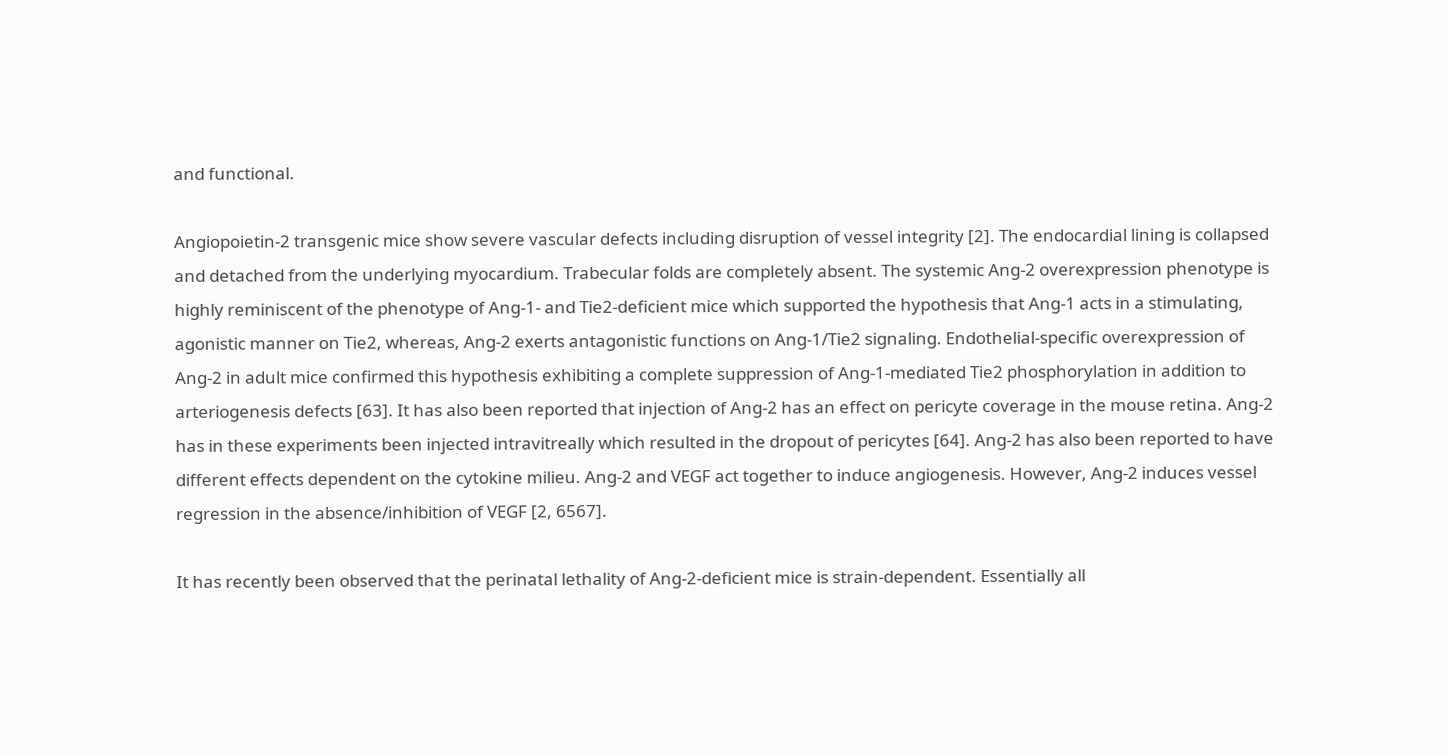and functional.

Angiopoietin-2 transgenic mice show severe vascular defects including disruption of vessel integrity [2]. The endocardial lining is collapsed and detached from the underlying myocardium. Trabecular folds are completely absent. The systemic Ang-2 overexpression phenotype is highly reminiscent of the phenotype of Ang-1- and Tie2-deficient mice which supported the hypothesis that Ang-1 acts in a stimulating, agonistic manner on Tie2, whereas, Ang-2 exerts antagonistic functions on Ang-1/Tie2 signaling. Endothelial-specific overexpression of Ang-2 in adult mice confirmed this hypothesis exhibiting a complete suppression of Ang-1-mediated Tie2 phosphorylation in addition to arteriogenesis defects [63]. It has also been reported that injection of Ang-2 has an effect on pericyte coverage in the mouse retina. Ang-2 has in these experiments been injected intravitreally which resulted in the dropout of pericytes [64]. Ang-2 has also been reported to have different effects dependent on the cytokine milieu. Ang-2 and VEGF act together to induce angiogenesis. However, Ang-2 induces vessel regression in the absence/inhibition of VEGF [2, 6567].

It has recently been observed that the perinatal lethality of Ang-2-deficient mice is strain-dependent. Essentially all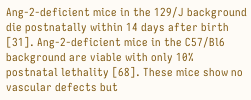Ang-2-deficient mice in the 129/J background die postnatally within 14 days after birth [31]. Ang-2-deficient mice in the C57/Bl6 background are viable with only 10% postnatal lethality [68]. These mice show no vascular defects but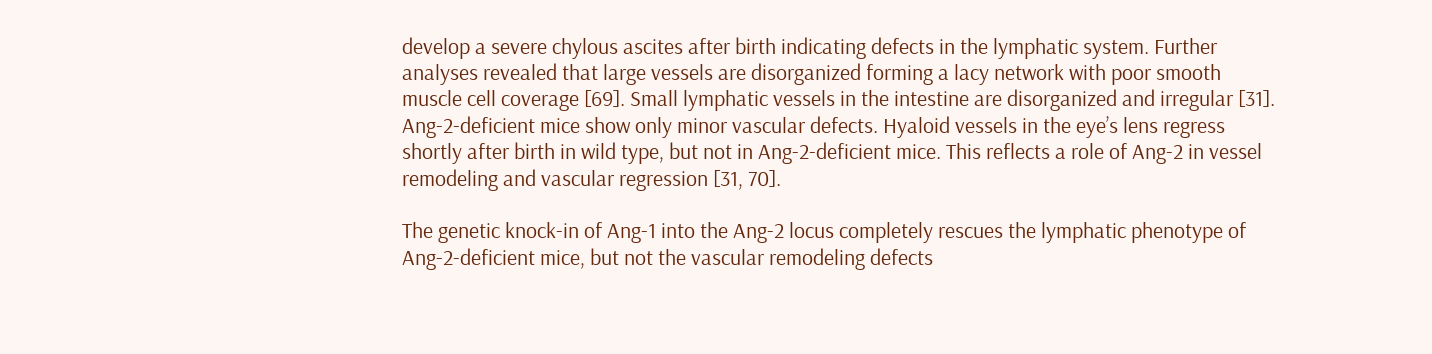develop a severe chylous ascites after birth indicating defects in the lymphatic system. Further analyses revealed that large vessels are disorganized forming a lacy network with poor smooth muscle cell coverage [69]. Small lymphatic vessels in the intestine are disorganized and irregular [31]. Ang-2-deficient mice show only minor vascular defects. Hyaloid vessels in the eye’s lens regress shortly after birth in wild type, but not in Ang-2-deficient mice. This reflects a role of Ang-2 in vessel remodeling and vascular regression [31, 70].

The genetic knock-in of Ang-1 into the Ang-2 locus completely rescues the lymphatic phenotype of Ang-2-deficient mice, but not the vascular remodeling defects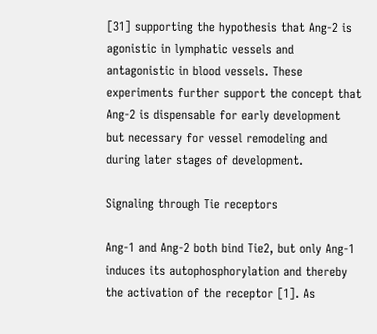[31] supporting the hypothesis that Ang-2 is agonistic in lymphatic vessels and antagonistic in blood vessels. These experiments further support the concept that Ang-2 is dispensable for early development but necessary for vessel remodeling and during later stages of development.

Signaling through Tie receptors

Ang-1 and Ang-2 both bind Tie2, but only Ang-1 induces its autophosphorylation and thereby the activation of the receptor [1]. As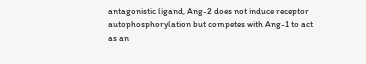antagonistic ligand, Ang-2 does not induce receptor autophosphorylation but competes with Ang-1 to act as an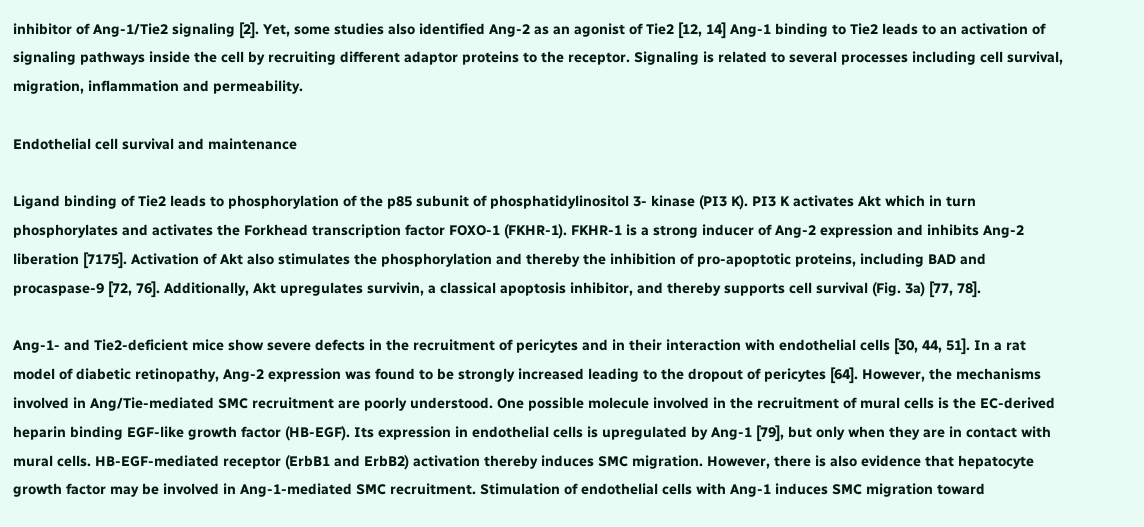inhibitor of Ang-1/Tie2 signaling [2]. Yet, some studies also identified Ang-2 as an agonist of Tie2 [12, 14] Ang-1 binding to Tie2 leads to an activation of signaling pathways inside the cell by recruiting different adaptor proteins to the receptor. Signaling is related to several processes including cell survival, migration, inflammation and permeability.

Endothelial cell survival and maintenance

Ligand binding of Tie2 leads to phosphorylation of the p85 subunit of phosphatidylinositol 3- kinase (PI3 K). PI3 K activates Akt which in turn phosphorylates and activates the Forkhead transcription factor FOXO-1 (FKHR-1). FKHR-1 is a strong inducer of Ang-2 expression and inhibits Ang-2 liberation [7175]. Activation of Akt also stimulates the phosphorylation and thereby the inhibition of pro-apoptotic proteins, including BAD and procaspase-9 [72, 76]. Additionally, Akt upregulates survivin, a classical apoptosis inhibitor, and thereby supports cell survival (Fig. 3a) [77, 78].

Ang-1- and Tie2-deficient mice show severe defects in the recruitment of pericytes and in their interaction with endothelial cells [30, 44, 51]. In a rat model of diabetic retinopathy, Ang-2 expression was found to be strongly increased leading to the dropout of pericytes [64]. However, the mechanisms involved in Ang/Tie-mediated SMC recruitment are poorly understood. One possible molecule involved in the recruitment of mural cells is the EC-derived heparin binding EGF-like growth factor (HB-EGF). Its expression in endothelial cells is upregulated by Ang-1 [79], but only when they are in contact with mural cells. HB-EGF-mediated receptor (ErbB1 and ErbB2) activation thereby induces SMC migration. However, there is also evidence that hepatocyte growth factor may be involved in Ang-1-mediated SMC recruitment. Stimulation of endothelial cells with Ang-1 induces SMC migration toward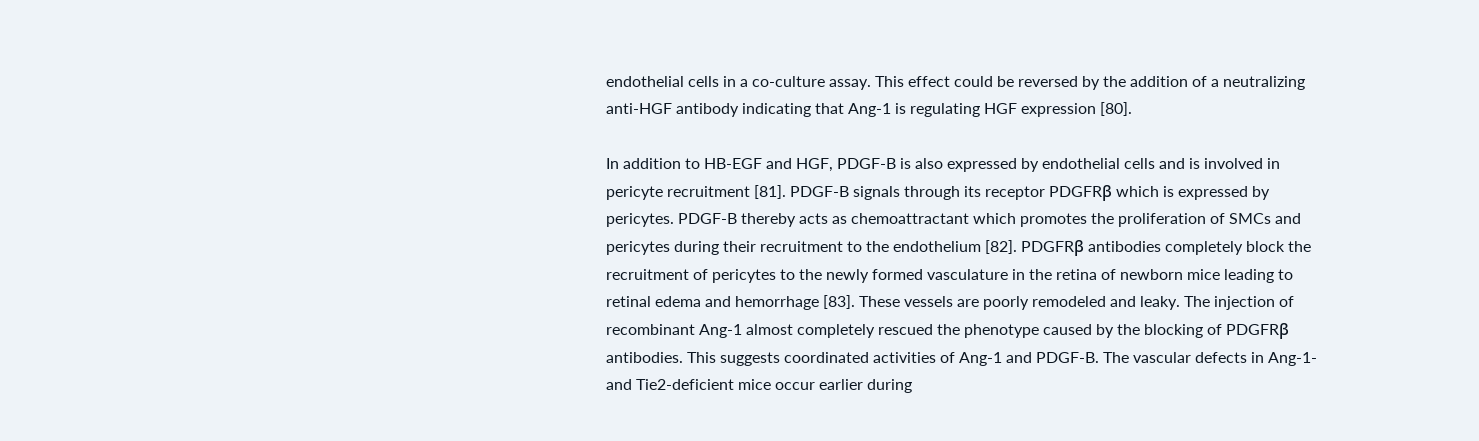endothelial cells in a co-culture assay. This effect could be reversed by the addition of a neutralizing anti-HGF antibody indicating that Ang-1 is regulating HGF expression [80].

In addition to HB-EGF and HGF, PDGF-B is also expressed by endothelial cells and is involved in pericyte recruitment [81]. PDGF-B signals through its receptor PDGFRβ which is expressed by pericytes. PDGF-B thereby acts as chemoattractant which promotes the proliferation of SMCs and pericytes during their recruitment to the endothelium [82]. PDGFRβ antibodies completely block the recruitment of pericytes to the newly formed vasculature in the retina of newborn mice leading to retinal edema and hemorrhage [83]. These vessels are poorly remodeled and leaky. The injection of recombinant Ang-1 almost completely rescued the phenotype caused by the blocking of PDGFRβ antibodies. This suggests coordinated activities of Ang-1 and PDGF-B. The vascular defects in Ang-1- and Tie2-deficient mice occur earlier during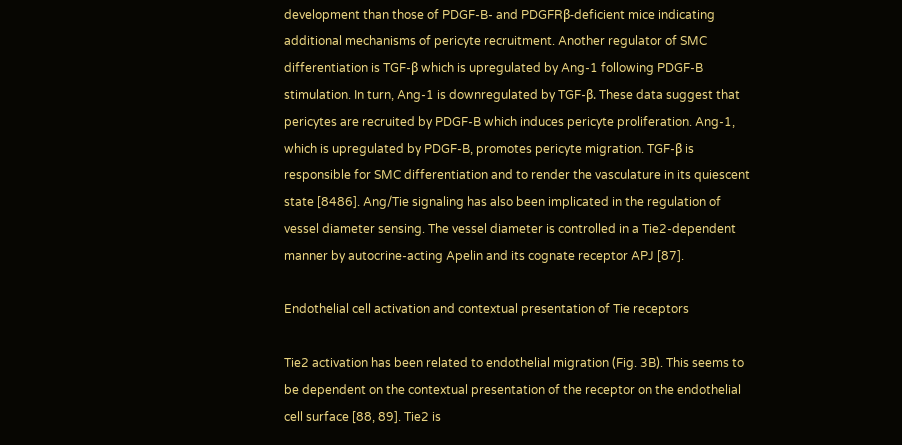development than those of PDGF-B- and PDGFRβ-deficient mice indicating additional mechanisms of pericyte recruitment. Another regulator of SMC differentiation is TGF-β which is upregulated by Ang-1 following PDGF-B stimulation. In turn, Ang-1 is downregulated by TGF-β. These data suggest that pericytes are recruited by PDGF-B which induces pericyte proliferation. Ang-1, which is upregulated by PDGF-B, promotes pericyte migration. TGF-β is responsible for SMC differentiation and to render the vasculature in its quiescent state [8486]. Ang/Tie signaling has also been implicated in the regulation of vessel diameter sensing. The vessel diameter is controlled in a Tie2-dependent manner by autocrine-acting Apelin and its cognate receptor APJ [87].

Endothelial cell activation and contextual presentation of Tie receptors

Tie2 activation has been related to endothelial migration (Fig. 3B). This seems to be dependent on the contextual presentation of the receptor on the endothelial cell surface [88, 89]. Tie2 is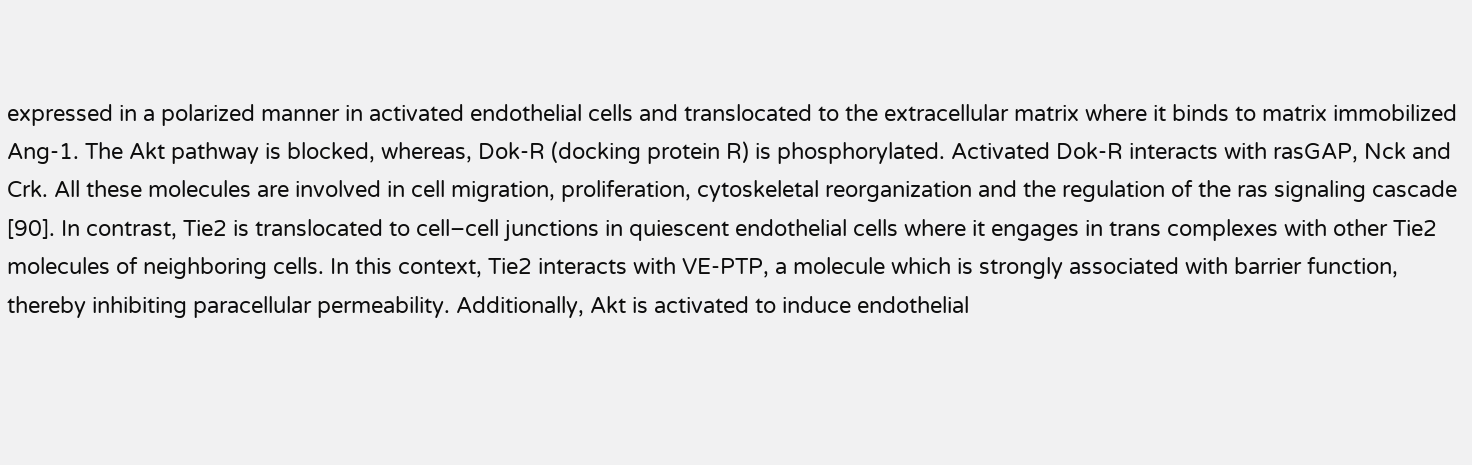expressed in a polarized manner in activated endothelial cells and translocated to the extracellular matrix where it binds to matrix immobilized Ang-1. The Akt pathway is blocked, whereas, Dok-R (docking protein R) is phosphorylated. Activated Dok-R interacts with rasGAP, Nck and Crk. All these molecules are involved in cell migration, proliferation, cytoskeletal reorganization and the regulation of the ras signaling cascade [90]. In contrast, Tie2 is translocated to cell–cell junctions in quiescent endothelial cells where it engages in trans complexes with other Tie2 molecules of neighboring cells. In this context, Tie2 interacts with VE-PTP, a molecule which is strongly associated with barrier function, thereby inhibiting paracellular permeability. Additionally, Akt is activated to induce endothelial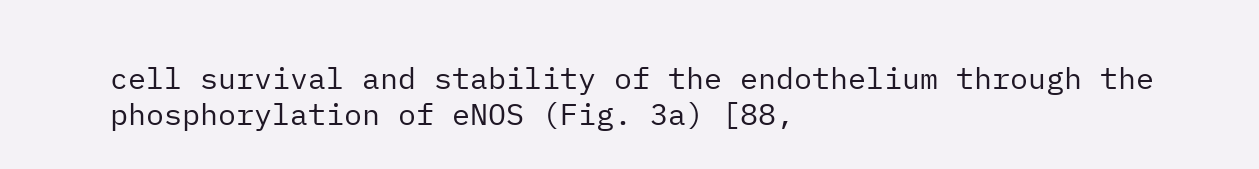cell survival and stability of the endothelium through the phosphorylation of eNOS (Fig. 3a) [88,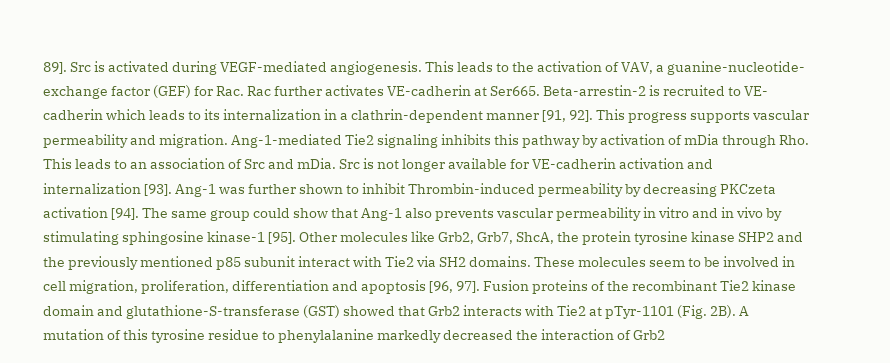89]. Src is activated during VEGF-mediated angiogenesis. This leads to the activation of VAV, a guanine-nucleotide-exchange factor (GEF) for Rac. Rac further activates VE-cadherin at Ser665. Beta-arrestin-2 is recruited to VE-cadherin which leads to its internalization in a clathrin-dependent manner [91, 92]. This progress supports vascular permeability and migration. Ang-1-mediated Tie2 signaling inhibits this pathway by activation of mDia through Rho. This leads to an association of Src and mDia. Src is not longer available for VE-cadherin activation and internalization [93]. Ang-1 was further shown to inhibit Thrombin-induced permeability by decreasing PKCzeta activation [94]. The same group could show that Ang-1 also prevents vascular permeability in vitro and in vivo by stimulating sphingosine kinase-1 [95]. Other molecules like Grb2, Grb7, ShcA, the protein tyrosine kinase SHP2 and the previously mentioned p85 subunit interact with Tie2 via SH2 domains. These molecules seem to be involved in cell migration, proliferation, differentiation and apoptosis [96, 97]. Fusion proteins of the recombinant Tie2 kinase domain and glutathione-S-transferase (GST) showed that Grb2 interacts with Tie2 at pTyr-1101 (Fig. 2B). A mutation of this tyrosine residue to phenylalanine markedly decreased the interaction of Grb2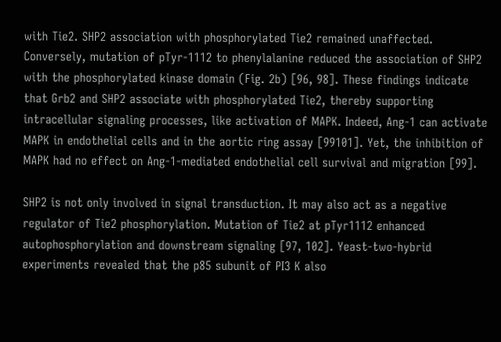with Tie2. SHP2 association with phosphorylated Tie2 remained unaffected. Conversely, mutation of pTyr-1112 to phenylalanine reduced the association of SHP2 with the phosphorylated kinase domain (Fig. 2b) [96, 98]. These findings indicate that Grb2 and SHP2 associate with phosphorylated Tie2, thereby supporting intracellular signaling processes, like activation of MAPK. Indeed, Ang-1 can activate MAPK in endothelial cells and in the aortic ring assay [99101]. Yet, the inhibition of MAPK had no effect on Ang-1-mediated endothelial cell survival and migration [99].

SHP2 is not only involved in signal transduction. It may also act as a negative regulator of Tie2 phosphorylation. Mutation of Tie2 at pTyr1112 enhanced autophosphorylation and downstream signaling [97, 102]. Yeast-two-hybrid experiments revealed that the p85 subunit of PI3 K also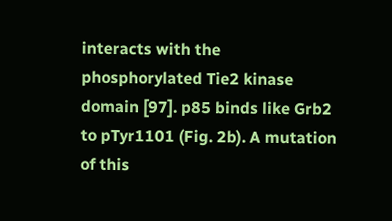interacts with the phosphorylated Tie2 kinase domain [97]. p85 binds like Grb2 to pTyr1101 (Fig. 2b). A mutation of this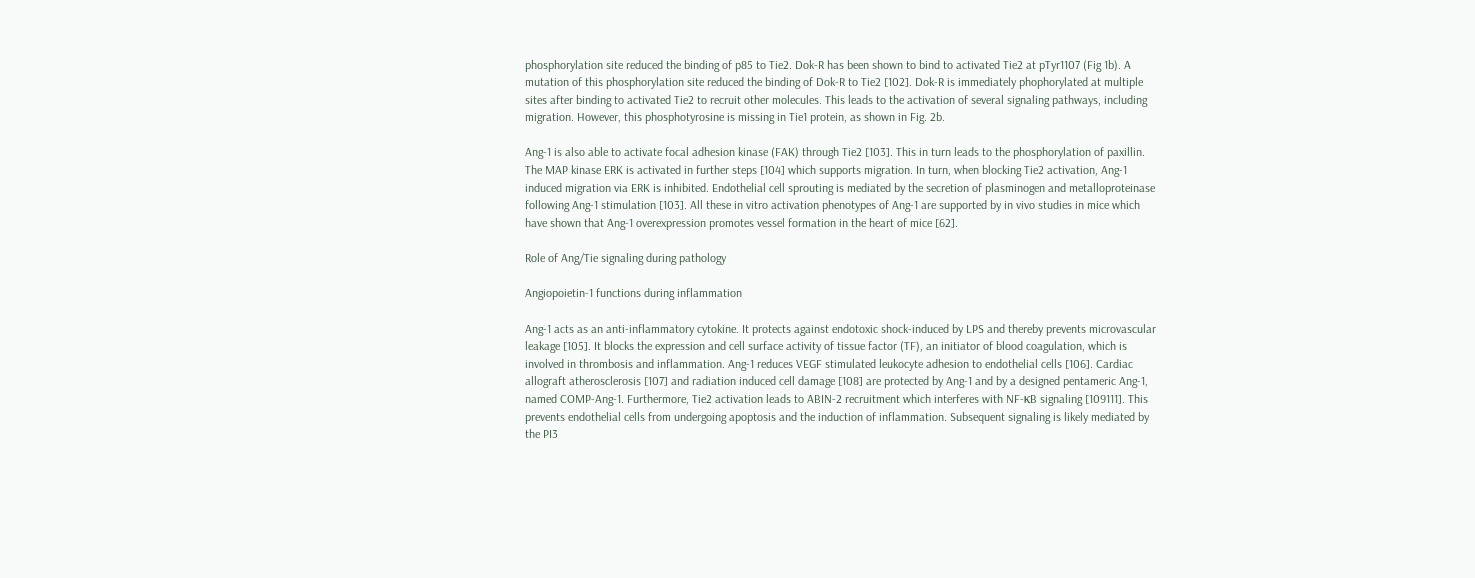phosphorylation site reduced the binding of p85 to Tie2. Dok-R has been shown to bind to activated Tie2 at pTyr1107 (Fig 1b). A mutation of this phosphorylation site reduced the binding of Dok-R to Tie2 [102]. Dok-R is immediately phophorylated at multiple sites after binding to activated Tie2 to recruit other molecules. This leads to the activation of several signaling pathways, including migration. However, this phosphotyrosine is missing in Tie1 protein, as shown in Fig. 2b.

Ang-1 is also able to activate focal adhesion kinase (FAK) through Tie2 [103]. This in turn leads to the phosphorylation of paxillin. The MAP kinase ERK is activated in further steps [104] which supports migration. In turn, when blocking Tie2 activation, Ang-1 induced migration via ERK is inhibited. Endothelial cell sprouting is mediated by the secretion of plasminogen and metalloproteinase following Ang-1 stimulation [103]. All these in vitro activation phenotypes of Ang-1 are supported by in vivo studies in mice which have shown that Ang-1 overexpression promotes vessel formation in the heart of mice [62].

Role of Ang/Tie signaling during pathology

Angiopoietin-1 functions during inflammation

Ang-1 acts as an anti-inflammatory cytokine. It protects against endotoxic shock-induced by LPS and thereby prevents microvascular leakage [105]. It blocks the expression and cell surface activity of tissue factor (TF), an initiator of blood coagulation, which is involved in thrombosis and inflammation. Ang-1 reduces VEGF stimulated leukocyte adhesion to endothelial cells [106]. Cardiac allograft atherosclerosis [107] and radiation induced cell damage [108] are protected by Ang-1 and by a designed pentameric Ang-1, named COMP-Ang-1. Furthermore, Tie2 activation leads to ABIN-2 recruitment which interferes with NF-κB signaling [109111]. This prevents endothelial cells from undergoing apoptosis and the induction of inflammation. Subsequent signaling is likely mediated by the PI3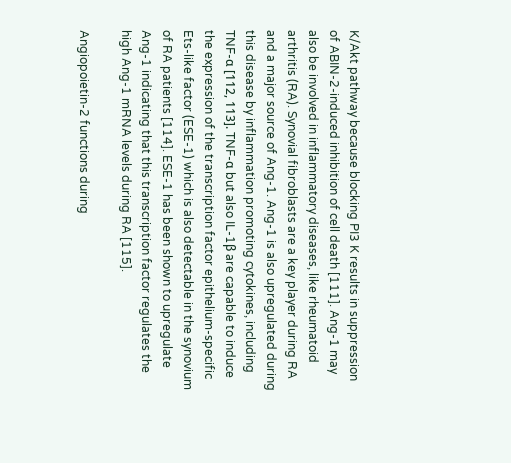K/Akt pathway because blocking PI3 K results in suppression of ABIN-2-induced inhibition of cell death [111]. Ang-1 may also be involved in inflammatory diseases, like rheumatoid arthritis (RA). Synovial fibroblasts are a key player during RA and a major source of Ang-1. Ang-1 is also upregulated during this disease by inflammation promoting cytokines, including TNF-α [112, 113]. TNF-α but also IL-1β are capable to induce the expression of the transcription factor epithelium-specific Ets-like factor (ESE-1) which is also detectable in the synovium of RA patients [114]. ESE-1 has been shown to upregulate Ang-1 indicating that this transcription factor regulates the high Ang-1 mRNA levels during RA [115].

Angiopoietin-2 functions during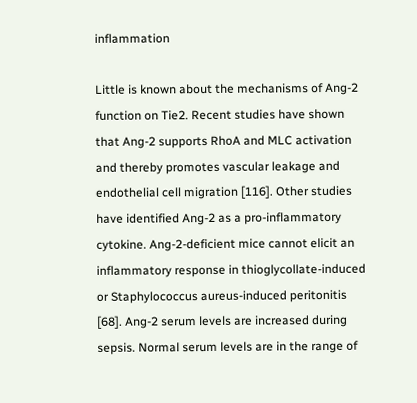inflammation

Little is known about the mechanisms of Ang-2 function on Tie2. Recent studies have shown that Ang-2 supports RhoA and MLC activation and thereby promotes vascular leakage and endothelial cell migration [116]. Other studies have identified Ang-2 as a pro-inflammatory cytokine. Ang-2-deficient mice cannot elicit an inflammatory response in thioglycollate-induced or Staphylococcus aureus-induced peritonitis [68]. Ang-2 serum levels are increased during sepsis. Normal serum levels are in the range of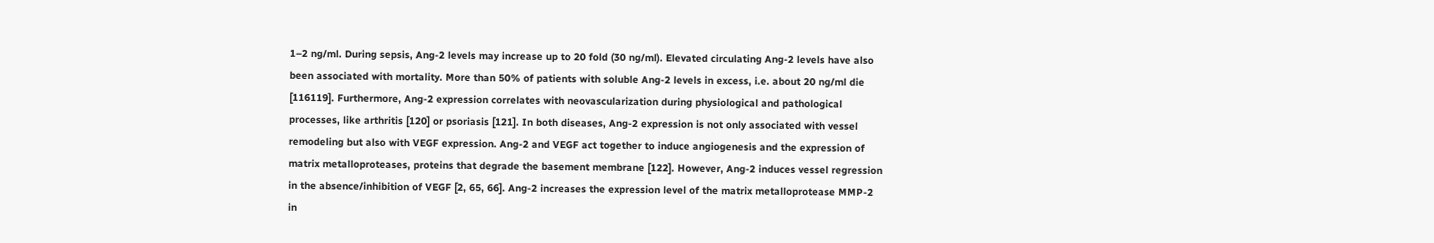1–2 ng/ml. During sepsis, Ang-2 levels may increase up to 20 fold (30 ng/ml). Elevated circulating Ang-2 levels have also been associated with mortality. More than 50% of patients with soluble Ang-2 levels in excess, i.e. about 20 ng/ml die [116119]. Furthermore, Ang-2 expression correlates with neovascularization during physiological and pathological processes, like arthritis [120] or psoriasis [121]. In both diseases, Ang-2 expression is not only associated with vessel remodeling but also with VEGF expression. Ang-2 and VEGF act together to induce angiogenesis and the expression of matrix metalloproteases, proteins that degrade the basement membrane [122]. However, Ang-2 induces vessel regression in the absence/inhibition of VEGF [2, 65, 66]. Ang-2 increases the expression level of the matrix metalloprotease MMP-2 in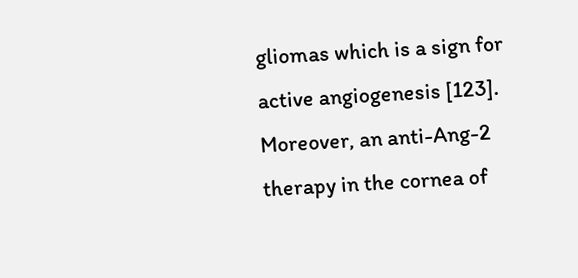gliomas which is a sign for active angiogenesis [123]. Moreover, an anti-Ang-2 therapy in the cornea of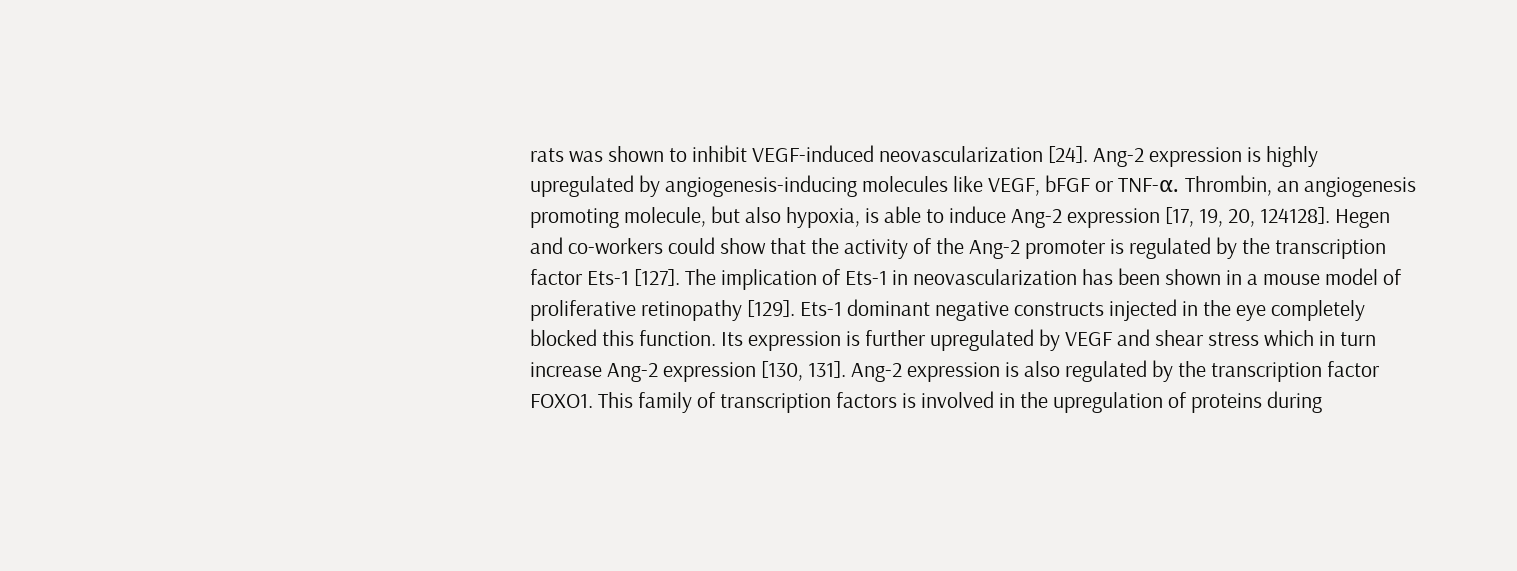rats was shown to inhibit VEGF-induced neovascularization [24]. Ang-2 expression is highly upregulated by angiogenesis-inducing molecules like VEGF, bFGF or TNF-α. Thrombin, an angiogenesis promoting molecule, but also hypoxia, is able to induce Ang-2 expression [17, 19, 20, 124128]. Hegen and co-workers could show that the activity of the Ang-2 promoter is regulated by the transcription factor Ets-1 [127]. The implication of Ets-1 in neovascularization has been shown in a mouse model of proliferative retinopathy [129]. Ets-1 dominant negative constructs injected in the eye completely blocked this function. Its expression is further upregulated by VEGF and shear stress which in turn increase Ang-2 expression [130, 131]. Ang-2 expression is also regulated by the transcription factor FOXO1. This family of transcription factors is involved in the upregulation of proteins during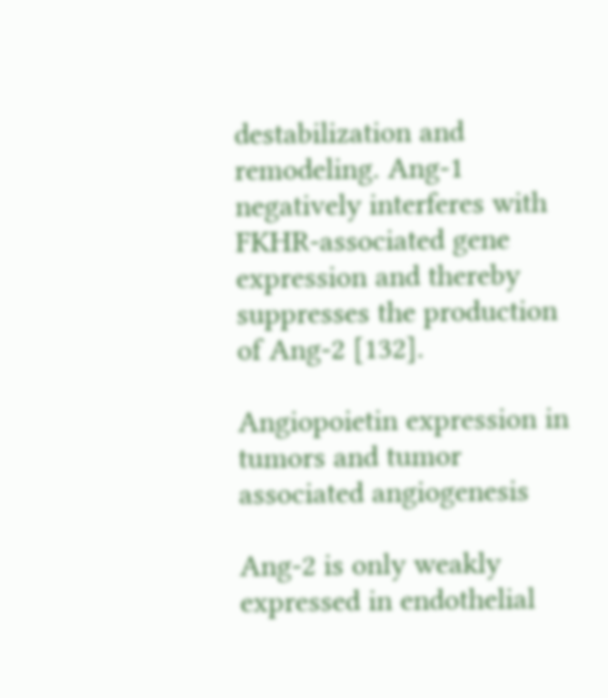destabilization and remodeling. Ang-1 negatively interferes with FKHR-associated gene expression and thereby suppresses the production of Ang-2 [132].

Angiopoietin expression in tumors and tumor associated angiogenesis

Ang-2 is only weakly expressed in endothelial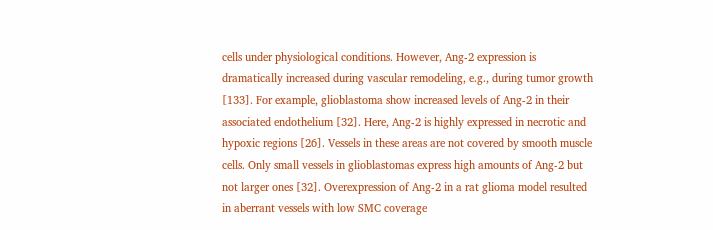cells under physiological conditions. However, Ang-2 expression is dramatically increased during vascular remodeling, e.g., during tumor growth [133]. For example, glioblastoma show increased levels of Ang-2 in their associated endothelium [32]. Here, Ang-2 is highly expressed in necrotic and hypoxic regions [26]. Vessels in these areas are not covered by smooth muscle cells. Only small vessels in glioblastomas express high amounts of Ang-2 but not larger ones [32]. Overexpression of Ang-2 in a rat glioma model resulted in aberrant vessels with low SMC coverage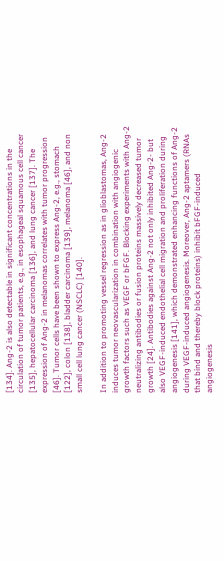[134]. Ang-2 is also detectable in significant concentrations in the circulation of tumor patients, e.g., in esophageal squamous cell cancer [135], hepatocellular carcinoma [136], and lung cancer [137]. The expression of Ang-2 in melanomas correlates with tumor progression [46]. Tumor cells have been shown to express Ang-2, e.g., stomach [122], colon [138], bladder carcinoma [139], melanoma [46], and non small cell lung cancer (NSCLC) [140].

In addition to promoting vessel regression as in glioblastomas, Ang-2 induces tumor neovascularization in combination with angiogenic growth factors such as VEGF or bFGF. Blocking experiments with Ang-2 neutralizing antibodies or fusion proteins massively decreased tumor growth [24]. Antibodies against Ang-2 not only inhibited Ang-2- but also VEGF-induced endothelial cell migration and proliferation during angiogenesis [141], which demonstrated enhancing functions of Ang-2 during VEGF-induced angiogenesis. Moreover, Ang-2 aptamers (RNAs that bind and thereby block proteins) inhibit bFGF-induced angiogenesis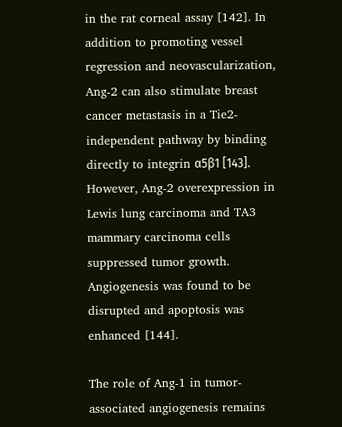in the rat corneal assay [142]. In addition to promoting vessel regression and neovascularization, Ang-2 can also stimulate breast cancer metastasis in a Tie2-independent pathway by binding directly to integrin α5β1 [143]. However, Ang-2 overexpression in Lewis lung carcinoma and TA3 mammary carcinoma cells suppressed tumor growth. Angiogenesis was found to be disrupted and apoptosis was enhanced [144].

The role of Ang-1 in tumor-associated angiogenesis remains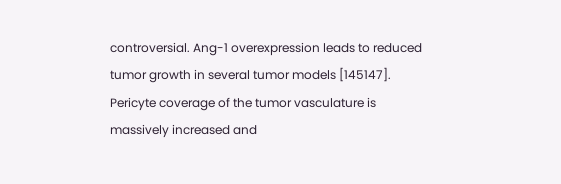controversial. Ang-1 overexpression leads to reduced tumor growth in several tumor models [145147]. Pericyte coverage of the tumor vasculature is massively increased and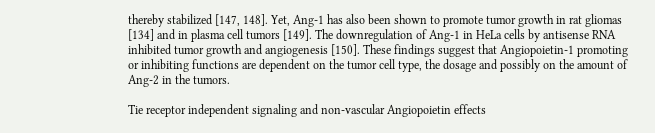thereby stabilized [147, 148]. Yet, Ang-1 has also been shown to promote tumor growth in rat gliomas [134] and in plasma cell tumors [149]. The downregulation of Ang-1 in HeLa cells by antisense RNA inhibited tumor growth and angiogenesis [150]. These findings suggest that Angiopoietin-1 promoting or inhibiting functions are dependent on the tumor cell type, the dosage and possibly on the amount of Ang-2 in the tumors.

Tie receptor independent signaling and non-vascular Angiopoietin effects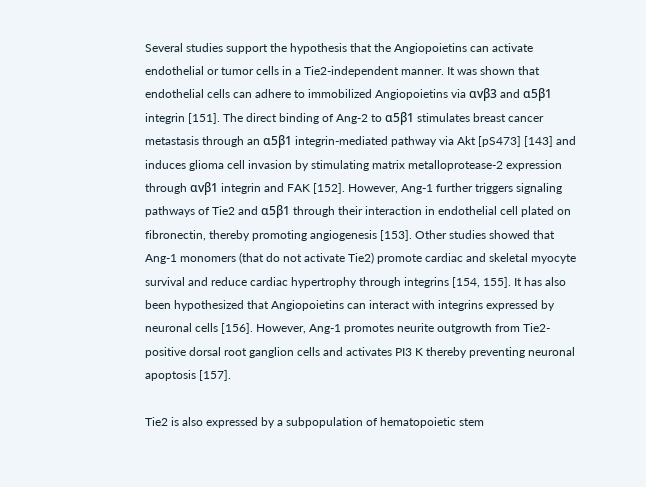Several studies support the hypothesis that the Angiopoietins can activate endothelial or tumor cells in a Tie2-independent manner. It was shown that endothelial cells can adhere to immobilized Angiopoietins via αvβ3 and α5β1 integrin [151]. The direct binding of Ang-2 to α5β1 stimulates breast cancer metastasis through an α5β1 integrin-mediated pathway via Akt [pS473] [143] and induces glioma cell invasion by stimulating matrix metalloprotease-2 expression through αvβ1 integrin and FAK [152]. However, Ang-1 further triggers signaling pathways of Tie2 and α5β1 through their interaction in endothelial cell plated on fibronectin, thereby promoting angiogenesis [153]. Other studies showed that Ang-1 monomers (that do not activate Tie2) promote cardiac and skeletal myocyte survival and reduce cardiac hypertrophy through integrins [154, 155]. It has also been hypothesized that Angiopoietins can interact with integrins expressed by neuronal cells [156]. However, Ang-1 promotes neurite outgrowth from Tie2-positive dorsal root ganglion cells and activates PI3 K thereby preventing neuronal apoptosis [157].

Tie2 is also expressed by a subpopulation of hematopoietic stem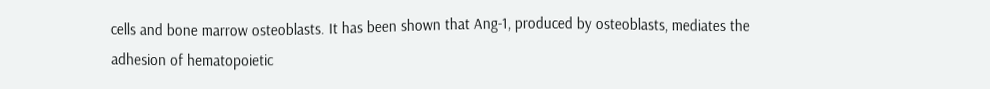cells and bone marrow osteoblasts. It has been shown that Ang-1, produced by osteoblasts, mediates the adhesion of hematopoietic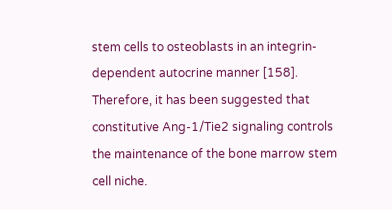stem cells to osteoblasts in an integrin-dependent autocrine manner [158]. Therefore, it has been suggested that constitutive Ang-1/Tie2 signaling controls the maintenance of the bone marrow stem cell niche.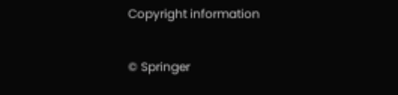Copyright information

© Springer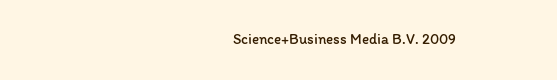Science+Business Media B.V. 2009